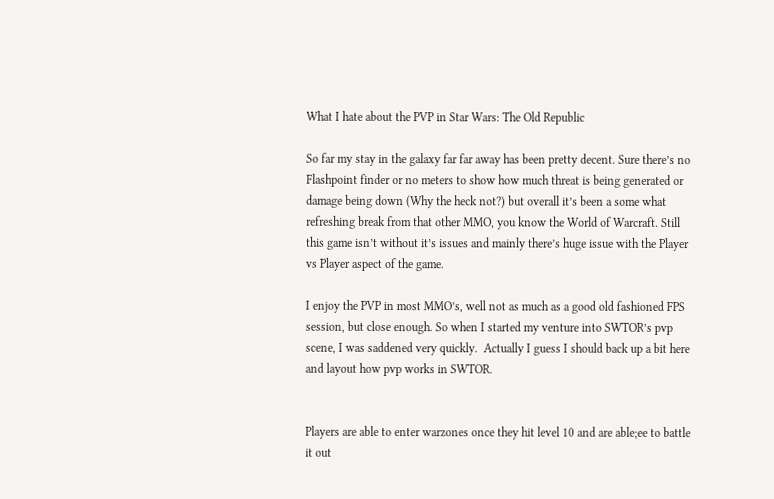What I hate about the PVP in Star Wars: The Old Republic

So far my stay in the galaxy far far away has been pretty decent. Sure there’s no Flashpoint finder or no meters to show how much threat is being generated or damage being down (Why the heck not?) but overall it’s been a some what refreshing break from that other MMO, you know the World of Warcraft. Still this game isn’t without it’s issues and mainly there’s huge issue with the Player vs Player aspect of the game.

I enjoy the PVP in most MMO’s, well not as much as a good old fashioned FPS session, but close enough. So when I started my venture into SWTOR’s pvp scene, I was saddened very quickly.  Actually I guess I should back up a bit here and layout how pvp works in SWTOR.


Players are able to enter warzones once they hit level 10 and are able;ee to battle it out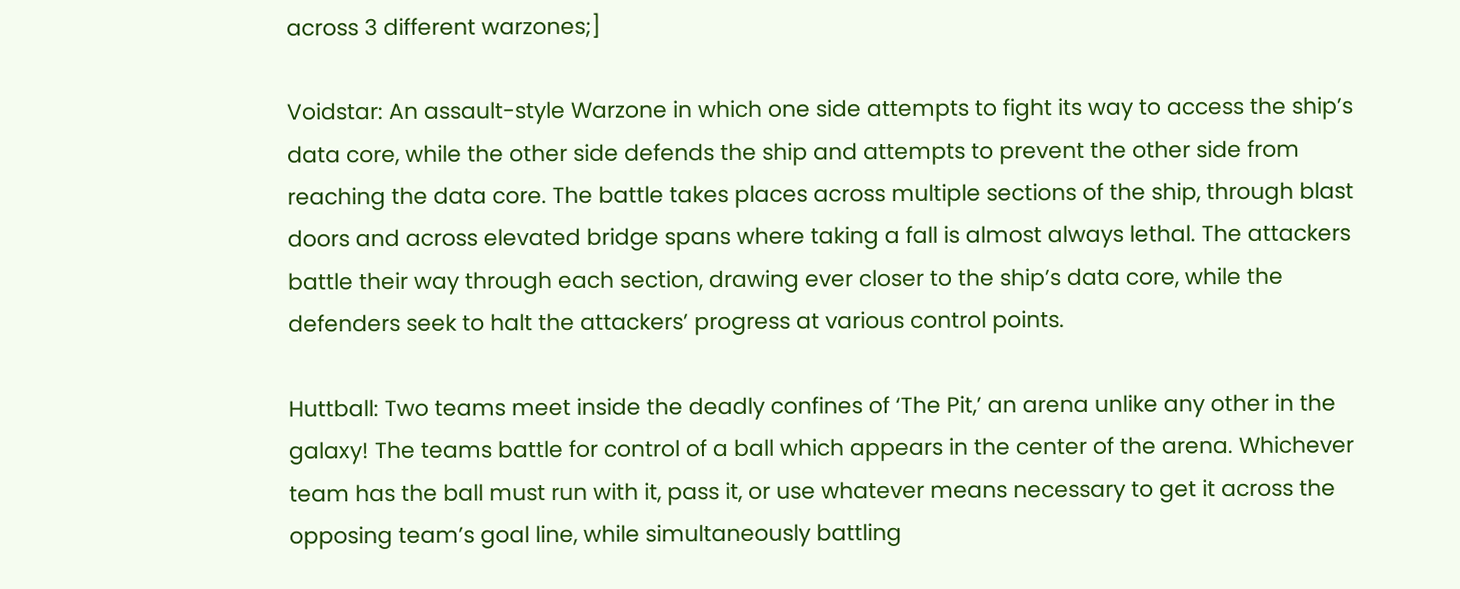across 3 different warzones;]

Voidstar: An assault-style Warzone in which one side attempts to fight its way to access the ship’s data core, while the other side defends the ship and attempts to prevent the other side from reaching the data core. The battle takes places across multiple sections of the ship, through blast doors and across elevated bridge spans where taking a fall is almost always lethal. The attackers battle their way through each section, drawing ever closer to the ship’s data core, while the defenders seek to halt the attackers’ progress at various control points.

Huttball: Two teams meet inside the deadly confines of ‘The Pit,’ an arena unlike any other in the galaxy! The teams battle for control of a ball which appears in the center of the arena. Whichever team has the ball must run with it, pass it, or use whatever means necessary to get it across the opposing team’s goal line, while simultaneously battling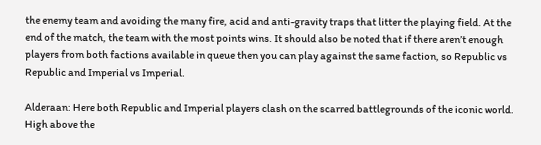the enemy team and avoiding the many fire, acid and anti-gravity traps that litter the playing field. At the end of the match, the team with the most points wins. It should also be noted that if there aren’t enough players from both factions available in queue then you can play against the same faction, so Republic vs Republic and Imperial vs Imperial.

Alderaan: Here both Republic and Imperial players clash on the scarred battlegrounds of the iconic world. High above the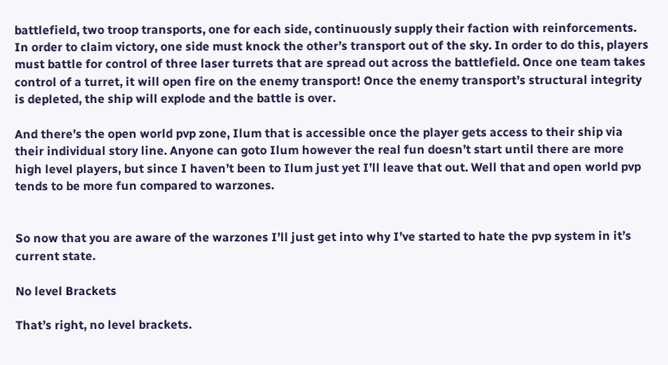battlefield, two troop transports, one for each side, continuously supply their faction with reinforcements. In order to claim victory, one side must knock the other’s transport out of the sky. In order to do this, players must battle for control of three laser turrets that are spread out across the battlefield. Once one team takes control of a turret, it will open fire on the enemy transport! Once the enemy transport’s structural integrity is depleted, the ship will explode and the battle is over.

And there’s the open world pvp zone, Ilum that is accessible once the player gets access to their ship via their individual story line. Anyone can goto Ilum however the real fun doesn’t start until there are more high level players, but since I haven’t been to Ilum just yet I’ll leave that out. Well that and open world pvp tends to be more fun compared to warzones.


So now that you are aware of the warzones I’ll just get into why I’ve started to hate the pvp system in it’s current state.

No level Brackets

That’s right, no level brackets.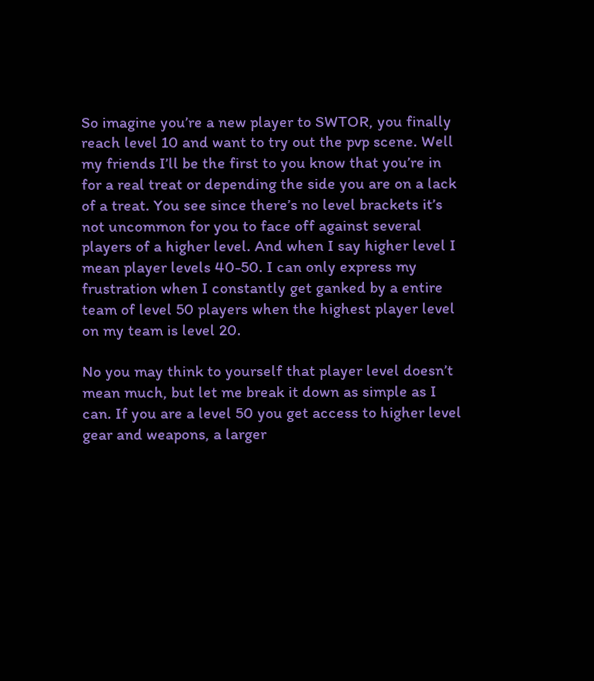So imagine you’re a new player to SWTOR, you finally reach level 10 and want to try out the pvp scene. Well my friends I’ll be the first to you know that you’re in for a real treat or depending the side you are on a lack of a treat. You see since there’s no level brackets it’s not uncommon for you to face off against several players of a higher level. And when I say higher level I mean player levels 40-50. I can only express my frustration when I constantly get ganked by a entire team of level 50 players when the highest player level on my team is level 20.

No you may think to yourself that player level doesn’t mean much, but let me break it down as simple as I can. If you are a level 50 you get access to higher level gear and weapons, a larger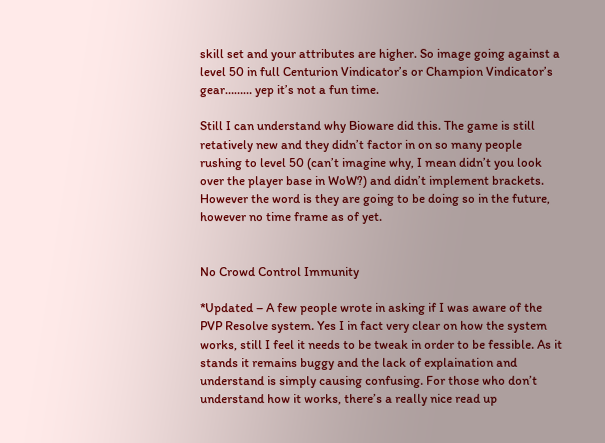skill set and your attributes are higher. So image going against a level 50 in full Centurion Vindicator’s or Champion Vindicator’s gear……… yep it’s not a fun time.

Still I can understand why Bioware did this. The game is still retatively new and they didn’t factor in on so many people rushing to level 50 (can’t imagine why, I mean didn’t you look over the player base in WoW?) and didn’t implement brackets. However the word is they are going to be doing so in the future, however no time frame as of yet.


No Crowd Control Immunity

*Updated – A few people wrote in asking if I was aware of the PVP Resolve system. Yes I in fact very clear on how the system works, still I feel it needs to be tweak in order to be fessible. As it stands it remains buggy and the lack of explaination and understand is simply causing confusing. For those who don’t understand how it works, there’s a really nice read up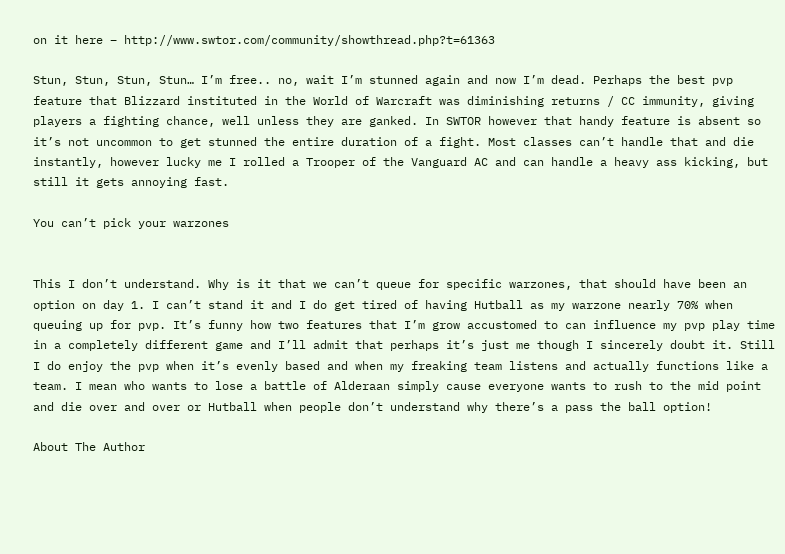on it here – http://www.swtor.com/community/showthread.php?t=61363

Stun, Stun, Stun, Stun… I’m free.. no, wait I’m stunned again and now I’m dead. Perhaps the best pvp feature that Blizzard instituted in the World of Warcraft was diminishing returns / CC immunity, giving players a fighting chance, well unless they are ganked. In SWTOR however that handy feature is absent so it’s not uncommon to get stunned the entire duration of a fight. Most classes can’t handle that and die instantly, however lucky me I rolled a Trooper of the Vanguard AC and can handle a heavy ass kicking, but still it gets annoying fast.

You can’t pick your warzones


This I don’t understand. Why is it that we can’t queue for specific warzones, that should have been an option on day 1. I can’t stand it and I do get tired of having Hutball as my warzone nearly 70% when queuing up for pvp. It’s funny how two features that I’m grow accustomed to can influence my pvp play time in a completely different game and I’ll admit that perhaps it’s just me though I sincerely doubt it. Still I do enjoy the pvp when it’s evenly based and when my freaking team listens and actually functions like a team. I mean who wants to lose a battle of Alderaan simply cause everyone wants to rush to the mid point and die over and over or Hutball when people don’t understand why there’s a pass the ball option!

About The Author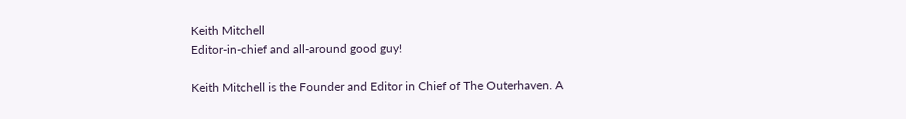Keith Mitchell
Editor-in-chief and all-around good guy!

Keith Mitchell is the Founder and Editor in Chief of The Outerhaven. A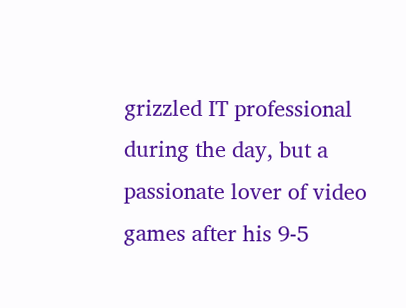grizzled IT professional during the day, but a passionate lover of video games after his 9-5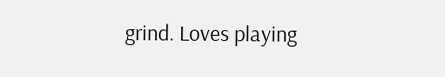grind. Loves playing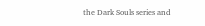the Dark Souls series and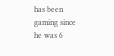has been gaming since he was 6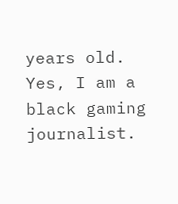years old. Yes, I am a black gaming journalist.